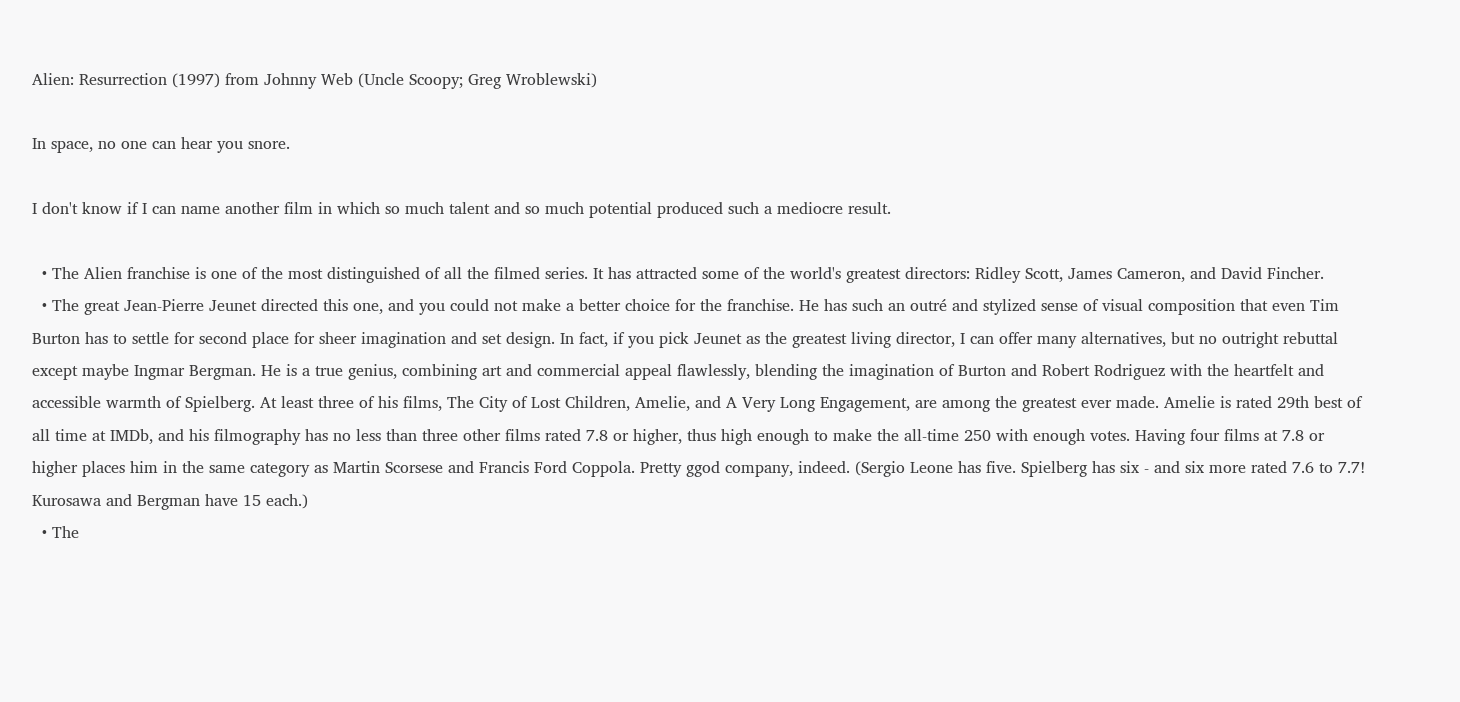Alien: Resurrection (1997) from Johnny Web (Uncle Scoopy; Greg Wroblewski)

In space, no one can hear you snore.

I don't know if I can name another film in which so much talent and so much potential produced such a mediocre result.

  • The Alien franchise is one of the most distinguished of all the filmed series. It has attracted some of the world's greatest directors: Ridley Scott, James Cameron, and David Fincher.
  • The great Jean-Pierre Jeunet directed this one, and you could not make a better choice for the franchise. He has such an outré and stylized sense of visual composition that even Tim Burton has to settle for second place for sheer imagination and set design. In fact, if you pick Jeunet as the greatest living director, I can offer many alternatives, but no outright rebuttal except maybe Ingmar Bergman. He is a true genius, combining art and commercial appeal flawlessly, blending the imagination of Burton and Robert Rodriguez with the heartfelt and accessible warmth of Spielberg. At least three of his films, The City of Lost Children, Amelie, and A Very Long Engagement, are among the greatest ever made. Amelie is rated 29th best of all time at IMDb, and his filmography has no less than three other films rated 7.8 or higher, thus high enough to make the all-time 250 with enough votes. Having four films at 7.8 or higher places him in the same category as Martin Scorsese and Francis Ford Coppola. Pretty ggod company, indeed. (Sergio Leone has five. Spielberg has six - and six more rated 7.6 to 7.7! Kurosawa and Bergman have 15 each.)
  • The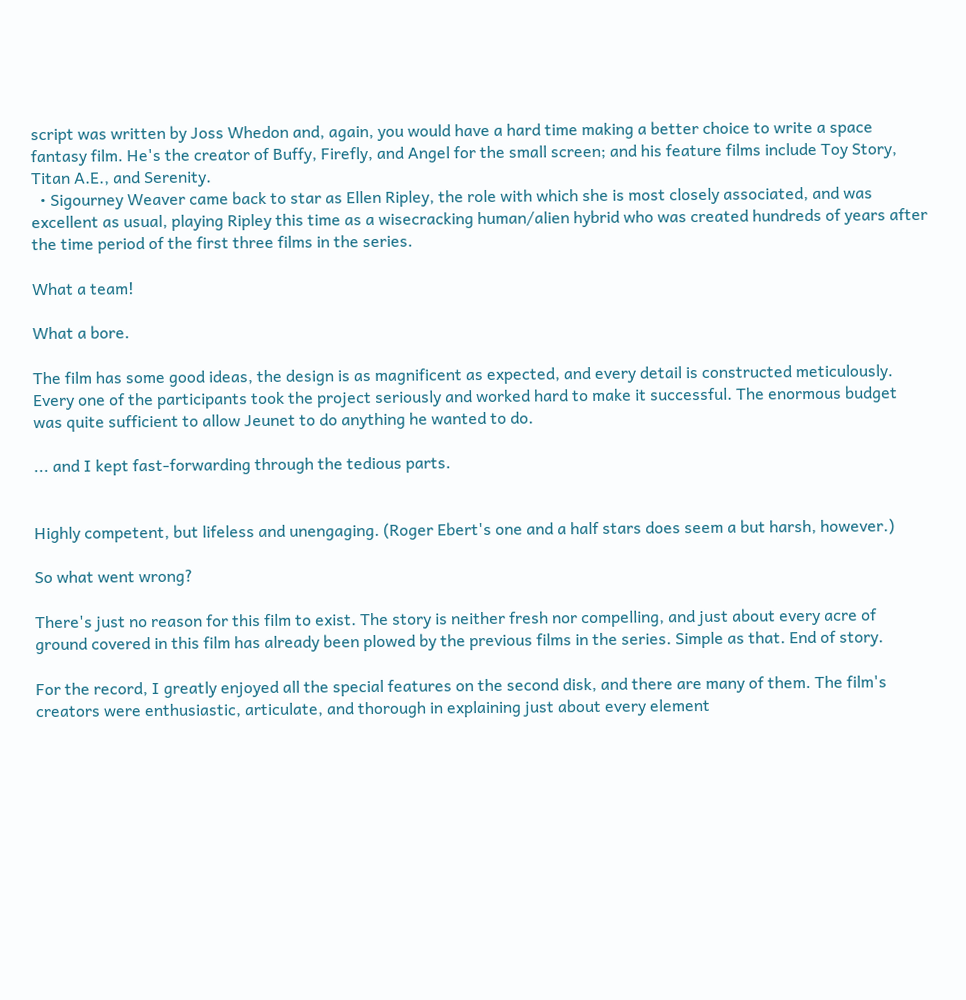script was written by Joss Whedon and, again, you would have a hard time making a better choice to write a space fantasy film. He's the creator of Buffy, Firefly, and Angel for the small screen; and his feature films include Toy Story, Titan A.E., and Serenity.
  • Sigourney Weaver came back to star as Ellen Ripley, the role with which she is most closely associated, and was excellent as usual, playing Ripley this time as a wisecracking human/alien hybrid who was created hundreds of years after the time period of the first three films in the series.

What a team!

What a bore.

The film has some good ideas, the design is as magnificent as expected, and every detail is constructed meticulously. Every one of the participants took the project seriously and worked hard to make it successful. The enormous budget was quite sufficient to allow Jeunet to do anything he wanted to do.

... and I kept fast-forwarding through the tedious parts.


Highly competent, but lifeless and unengaging. (Roger Ebert's one and a half stars does seem a but harsh, however.)

So what went wrong?

There's just no reason for this film to exist. The story is neither fresh nor compelling, and just about every acre of ground covered in this film has already been plowed by the previous films in the series. Simple as that. End of story.

For the record, I greatly enjoyed all the special features on the second disk, and there are many of them. The film's creators were enthusiastic, articulate, and thorough in explaining just about every element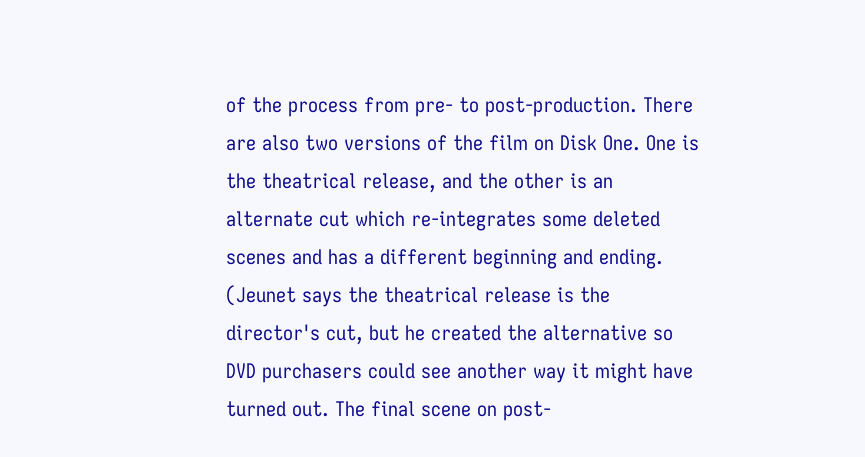of the process from pre- to post-production. There are also two versions of the film on Disk One. One is the theatrical release, and the other is an alternate cut which re-integrates some deleted scenes and has a different beginning and ending. (Jeunet says the theatrical release is the director's cut, but he created the alternative so DVD purchasers could see another way it might have turned out. The final scene on post-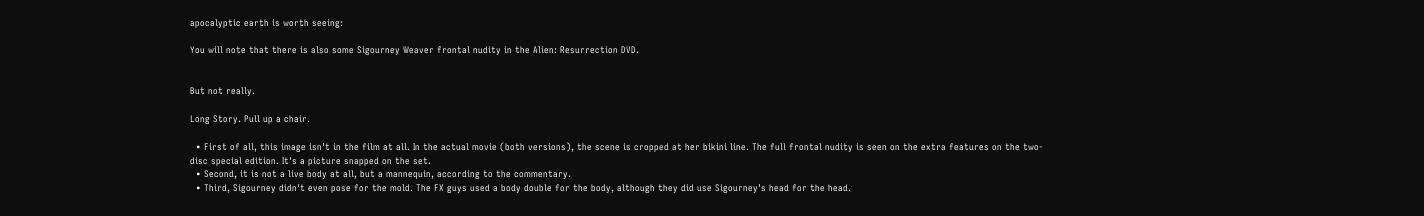apocalyptic earth is worth seeing:

You will note that there is also some Sigourney Weaver frontal nudity in the Alien: Resurrection DVD.


But not really.

Long Story. Pull up a chair.

  • First of all, this image isn't in the film at all. In the actual movie (both versions), the scene is cropped at her bikini line. The full frontal nudity is seen on the extra features on the two-disc special edition. It's a picture snapped on the set.
  • Second, it is not a live body at all, but a mannequin, according to the commentary.
  • Third, Sigourney didn't even pose for the mold. The FX guys used a body double for the body, although they did use Sigourney's head for the head.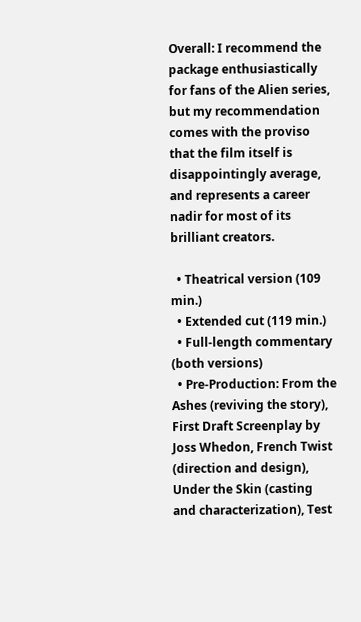Overall: I recommend the package enthusiastically for fans of the Alien series, but my recommendation comes with the proviso that the film itself is disappointingly average, and represents a career nadir for most of its brilliant creators.

  • Theatrical version (109 min.)
  • Extended cut (119 min.)
  • Full-length commentary (both versions)
  • Pre-Production: From the Ashes (reviving the story), First Draft Screenplay by Joss Whedon, French Twist (direction and design), Under the Skin (casting and characterization), Test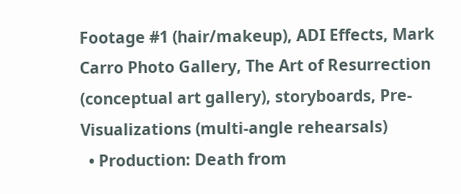Footage #1 (hair/makeup), ADI Effects, Mark Carro Photo Gallery, The Art of Resurrection (conceptual art gallery), storyboards, Pre-Visualizations (multi-angle rehearsals)
  • Production: Death from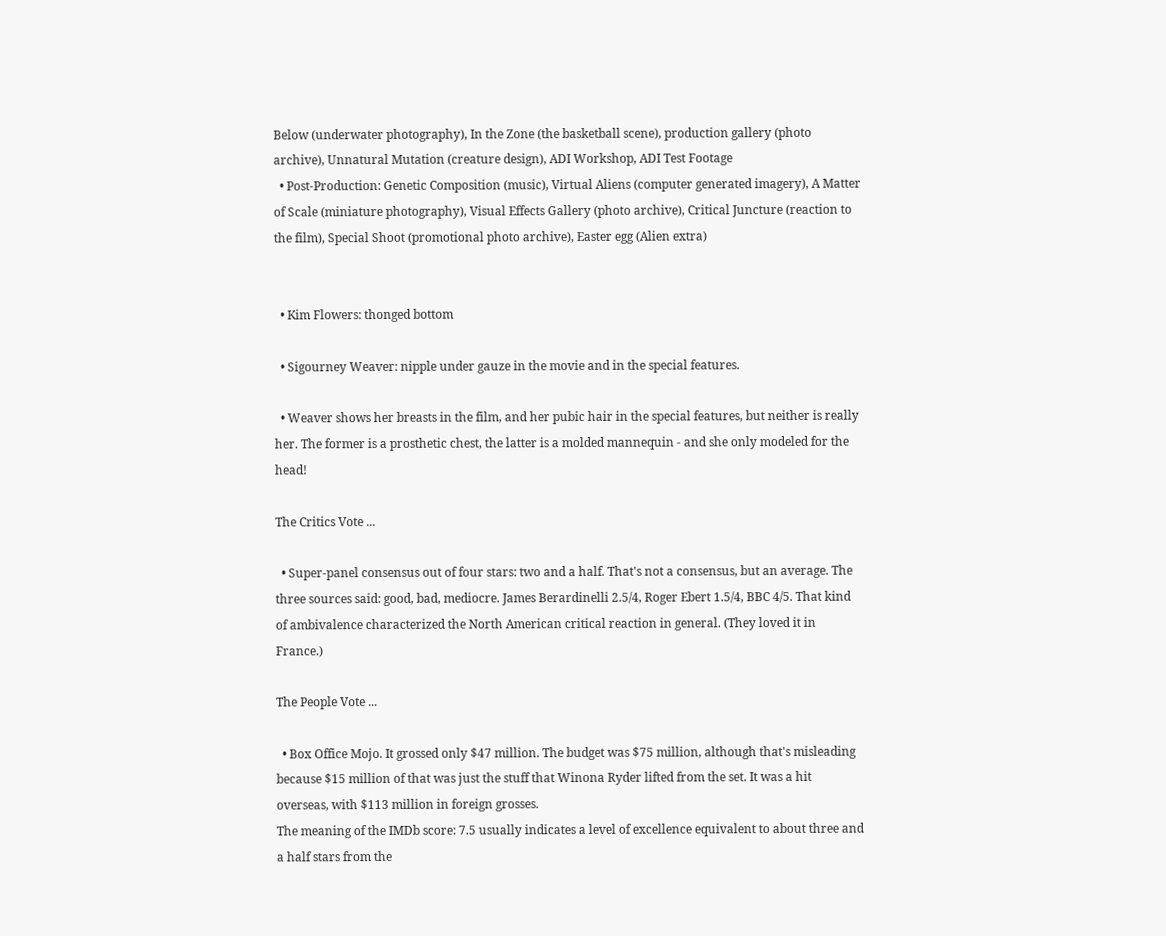Below (underwater photography), In the Zone (the basketball scene), production gallery (photo archive), Unnatural Mutation (creature design), ADI Workshop, ADI Test Footage
  • Post-Production: Genetic Composition (music), Virtual Aliens (computer generated imagery), A Matter of Scale (miniature photography), Visual Effects Gallery (photo archive), Critical Juncture (reaction to the film), Special Shoot (promotional photo archive), Easter egg (Alien extra)


  • Kim Flowers: thonged bottom

  • Sigourney Weaver: nipple under gauze in the movie and in the special features.

  • Weaver shows her breasts in the film, and her pubic hair in the special features, but neither is really her. The former is a prosthetic chest, the latter is a molded mannequin - and she only modeled for the head!

The Critics Vote ...

  • Super-panel consensus out of four stars: two and a half. That's not a consensus, but an average. The three sources said: good, bad, mediocre. James Berardinelli 2.5/4, Roger Ebert 1.5/4, BBC 4/5. That kind of ambivalence characterized the North American critical reaction in general. (They loved it in France.)

The People Vote ...

  • Box Office Mojo. It grossed only $47 million. The budget was $75 million, although that's misleading because $15 million of that was just the stuff that Winona Ryder lifted from the set. It was a hit overseas, with $113 million in foreign grosses.
The meaning of the IMDb score: 7.5 usually indicates a level of excellence equivalent to about three and a half stars from the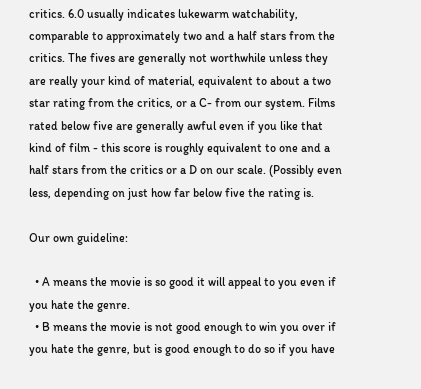critics. 6.0 usually indicates lukewarm watchability, comparable to approximately two and a half stars from the critics. The fives are generally not worthwhile unless they are really your kind of material, equivalent to about a two star rating from the critics, or a C- from our system. Films rated below five are generally awful even if you like that kind of film - this score is roughly equivalent to one and a half stars from the critics or a D on our scale. (Possibly even less, depending on just how far below five the rating is.

Our own guideline:

  • A means the movie is so good it will appeal to you even if you hate the genre.
  • B means the movie is not good enough to win you over if you hate the genre, but is good enough to do so if you have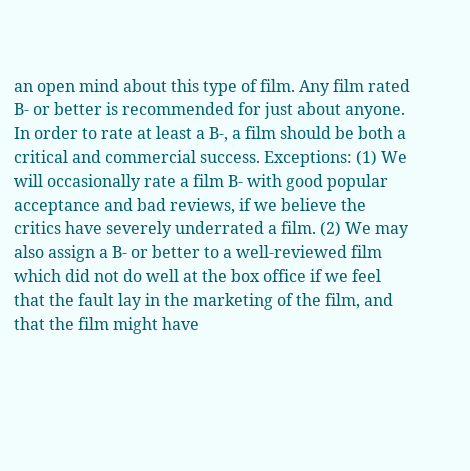an open mind about this type of film. Any film rated B- or better is recommended for just about anyone. In order to rate at least a B-, a film should be both a critical and commercial success. Exceptions: (1) We will occasionally rate a film B- with good popular acceptance and bad reviews, if we believe the critics have severely underrated a film. (2) We may also assign a B- or better to a well-reviewed film which did not do well at the box office if we feel that the fault lay in the marketing of the film, and that the film might have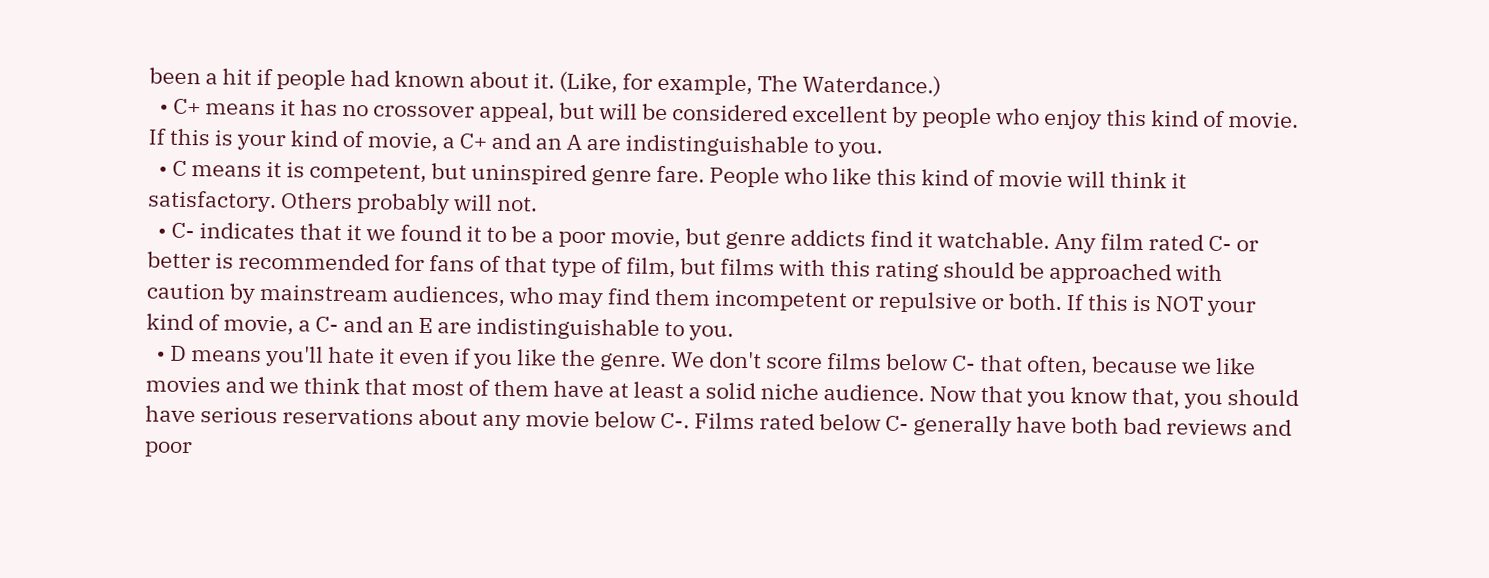been a hit if people had known about it. (Like, for example, The Waterdance.)
  • C+ means it has no crossover appeal, but will be considered excellent by people who enjoy this kind of movie. If this is your kind of movie, a C+ and an A are indistinguishable to you.
  • C means it is competent, but uninspired genre fare. People who like this kind of movie will think it satisfactory. Others probably will not.
  • C- indicates that it we found it to be a poor movie, but genre addicts find it watchable. Any film rated C- or better is recommended for fans of that type of film, but films with this rating should be approached with caution by mainstream audiences, who may find them incompetent or repulsive or both. If this is NOT your kind of movie, a C- and an E are indistinguishable to you.
  • D means you'll hate it even if you like the genre. We don't score films below C- that often, because we like movies and we think that most of them have at least a solid niche audience. Now that you know that, you should have serious reservations about any movie below C-. Films rated below C- generally have both bad reviews and poor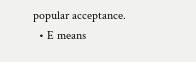popular acceptance.
  • E means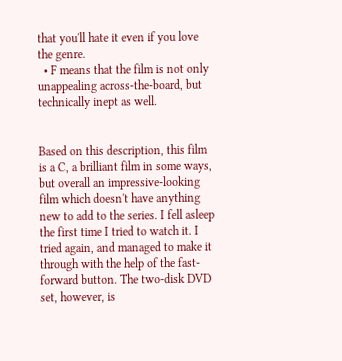that you'll hate it even if you love the genre.
  • F means that the film is not only unappealing across-the-board, but technically inept as well.


Based on this description, this film is a C, a brilliant film in some ways, but overall an impressive-looking film which doesn't have anything new to add to the series. I fell asleep the first time I tried to watch it. I tried again, and managed to make it through with the help of the fast-forward button. The two-disk DVD set, however, is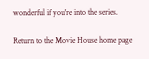wonderful if you're into the series.

Return to the Movie House home page